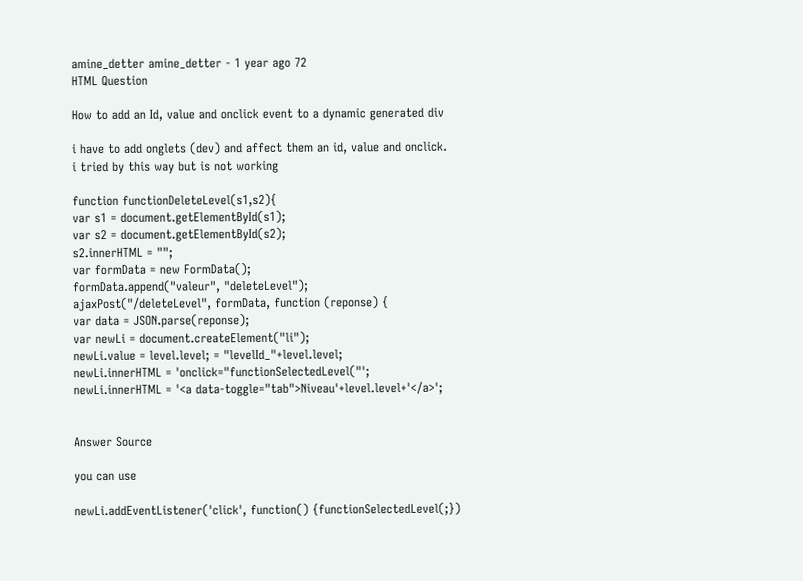amine_detter amine_detter - 1 year ago 72
HTML Question

How to add an Id, value and onclick event to a dynamic generated div

i have to add onglets (dev) and affect them an id, value and onclick.
i tried by this way but is not working

function functionDeleteLevel(s1,s2){
var s1 = document.getElementById(s1);
var s2 = document.getElementById(s2);
s2.innerHTML = "";
var formData = new FormData();
formData.append("valeur", "deleteLevel");
ajaxPost("/deleteLevel", formData, function (reponse) {
var data = JSON.parse(reponse);
var newLi = document.createElement("li");
newLi.value = level.level; = "levelId_"+level.level;
newLi.innerHTML = 'onclick="functionSelectedLevel("';
newLi.innerHTML = '<a data-toggle="tab">Niveau'+level.level+'</a>';


Answer Source

you can use

newLi.addEventListener('click', function() {functionSelectedLevel(;})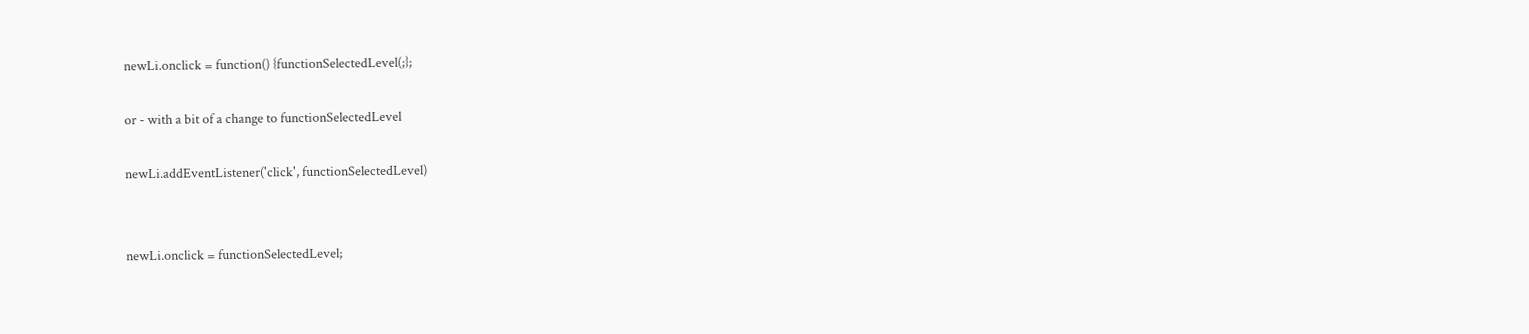newLi.onclick = function() {functionSelectedLevel(;};

or - with a bit of a change to functionSelectedLevel

newLi.addEventListener('click', functionSelectedLevel)


newLi.onclick = functionSelectedLevel;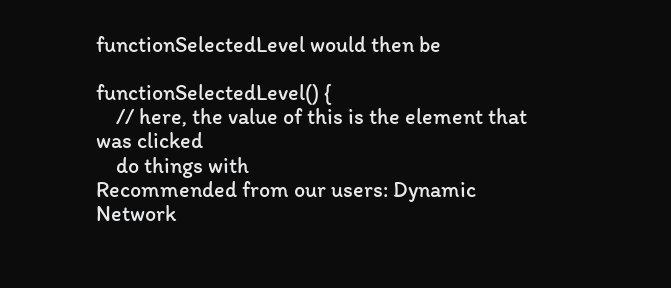functionSelectedLevel would then be

functionSelectedLevel() {
    // here, the value of this is the element that was clicked
    do things with
Recommended from our users: Dynamic Network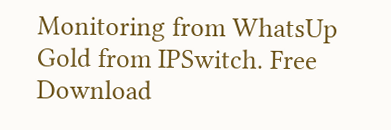Monitoring from WhatsUp Gold from IPSwitch. Free Download